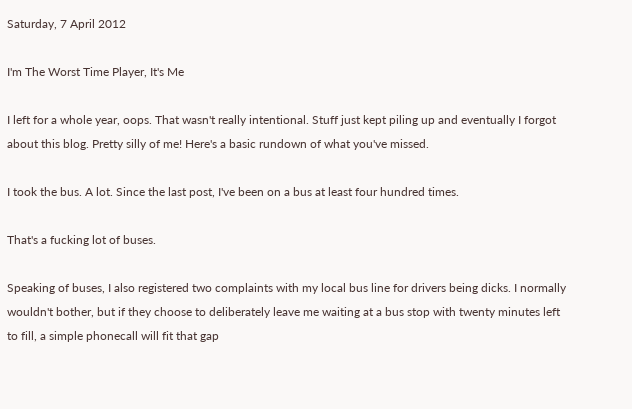Saturday, 7 April 2012

I'm The Worst Time Player, It's Me

I left for a whole year, oops. That wasn't really intentional. Stuff just kept piling up and eventually I forgot about this blog. Pretty silly of me! Here's a basic rundown of what you've missed.

I took the bus. A lot. Since the last post, I've been on a bus at least four hundred times.

That's a fucking lot of buses.

Speaking of buses, I also registered two complaints with my local bus line for drivers being dicks. I normally wouldn't bother, but if they choose to deliberately leave me waiting at a bus stop with twenty minutes left to fill, a simple phonecall will fit that gap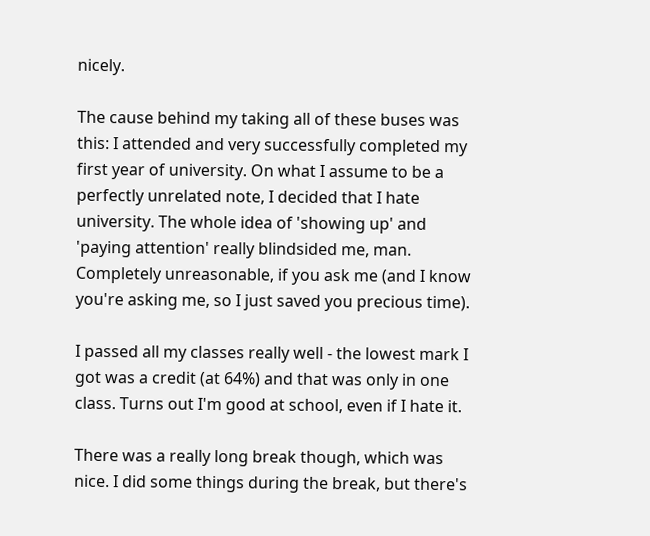nicely.

The cause behind my taking all of these buses was this: I attended and very successfully completed my first year of university. On what I assume to be a perfectly unrelated note, I decided that I hate university. The whole idea of 'showing up' and 'paying attention' really blindsided me, man. Completely unreasonable, if you ask me (and I know you're asking me, so I just saved you precious time).

I passed all my classes really well - the lowest mark I got was a credit (at 64%) and that was only in one class. Turns out I'm good at school, even if I hate it.

There was a really long break though, which was nice. I did some things during the break, but there's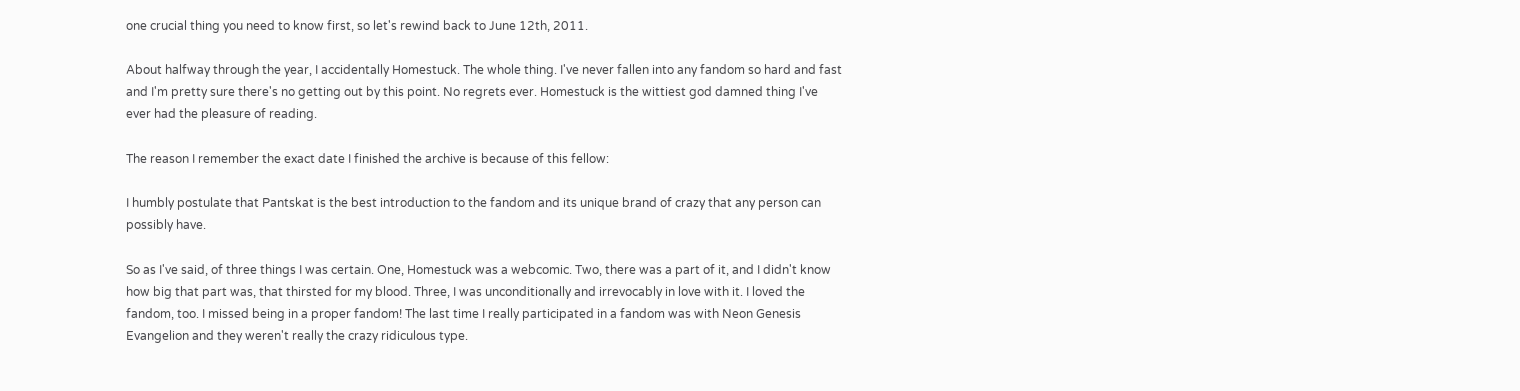one crucial thing you need to know first, so let's rewind back to June 12th, 2011.

About halfway through the year, I accidentally Homestuck. The whole thing. I've never fallen into any fandom so hard and fast and I'm pretty sure there's no getting out by this point. No regrets ever. Homestuck is the wittiest god damned thing I've ever had the pleasure of reading.

The reason I remember the exact date I finished the archive is because of this fellow:

I humbly postulate that Pantskat is the best introduction to the fandom and its unique brand of crazy that any person can possibly have.

So as I've said, of three things I was certain. One, Homestuck was a webcomic. Two, there was a part of it, and I didn't know how big that part was, that thirsted for my blood. Three, I was unconditionally and irrevocably in love with it. I loved the fandom, too. I missed being in a proper fandom! The last time I really participated in a fandom was with Neon Genesis Evangelion and they weren't really the crazy ridiculous type.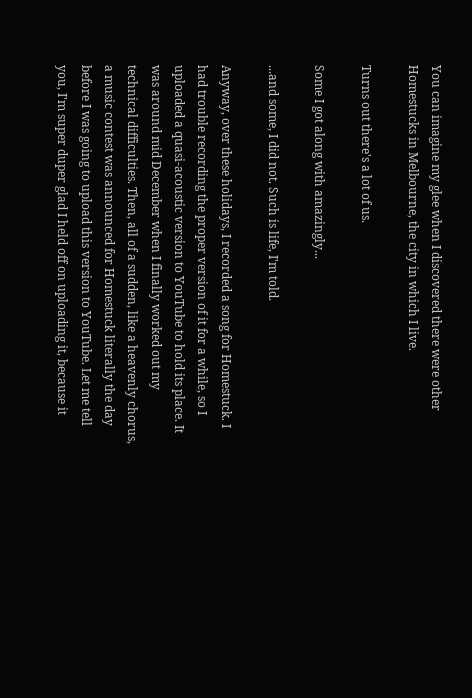You can imagine my glee when I discovered there were other Homestucks in Melbourne, the city in which I live.

Turns out there's a lot of us.

Some I got along with amazingly...

...and some, I did not. Such is life, I'm told.

Anyway, over these holidays, I recorded a song for Homestuck. I had trouble recording the proper version of it for a while, so I uploaded a quasi-acoustic version to YouTube to hold its place. It was around mid December when I finally worked out my technical difficulties. Then, all of a sudden, like a heavenly chorus, a music contest was announced for Homestuck literally the day before I was going to upload this version to YouTube. Let me tell you, I'm super duper glad I held off on uploading it, because it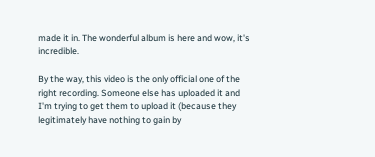made it in. The wonderful album is here and wow, it's incredible.

By the way, this video is the only official one of the right recording. Someone else has uploaded it and I'm trying to get them to upload it (because they legitimately have nothing to gain by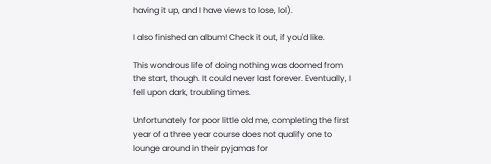having it up, and I have views to lose, lol).

I also finished an album! Check it out, if you'd like.

This wondrous life of doing nothing was doomed from the start, though. It could never last forever. Eventually, I fell upon dark, troubling times.

Unfortunately for poor little old me, completing the first year of a three year course does not qualify one to lounge around in their pyjamas for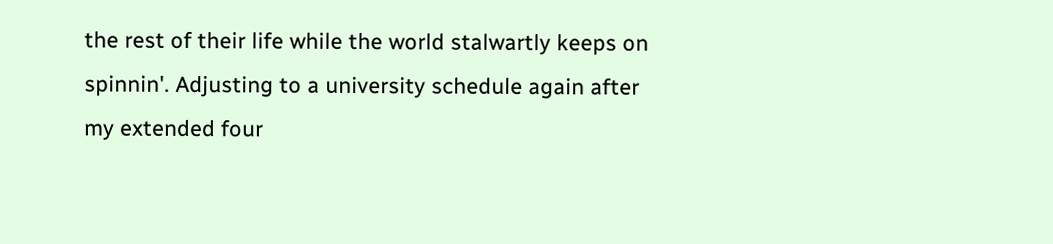the rest of their life while the world stalwartly keeps on spinnin'. Adjusting to a university schedule again after my extended four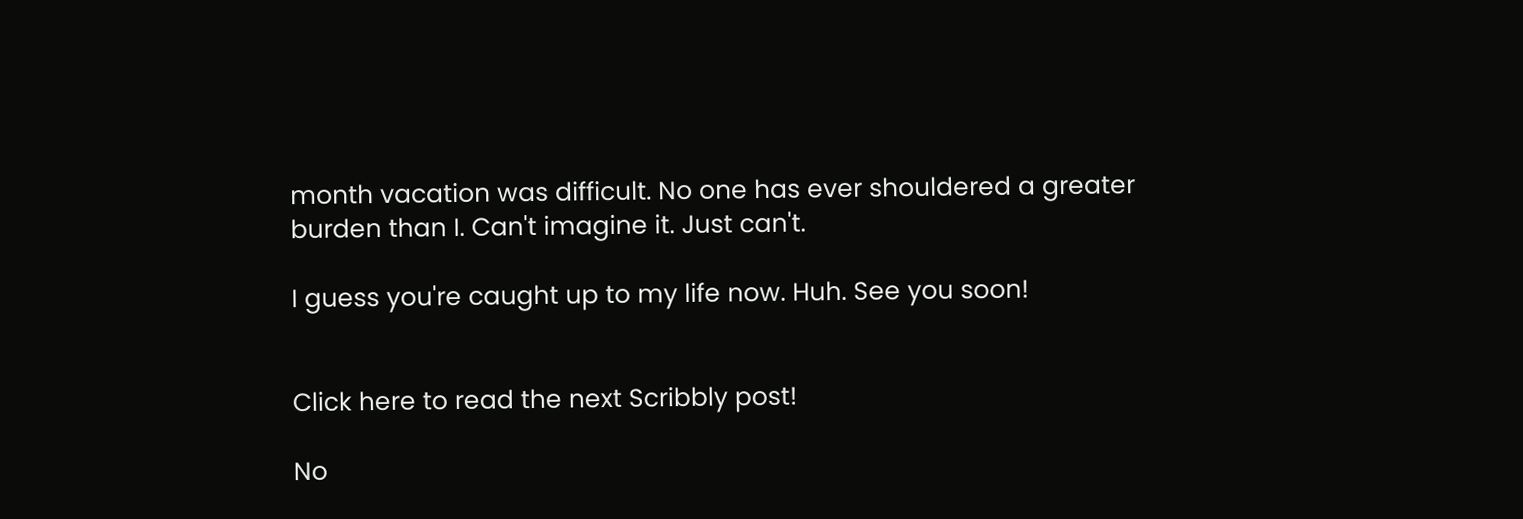month vacation was difficult. No one has ever shouldered a greater burden than I. Can't imagine it. Just can't.

I guess you're caught up to my life now. Huh. See you soon!


Click here to read the next Scribbly post!

No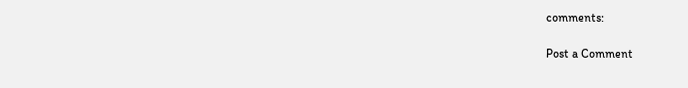comments:

Post a Comment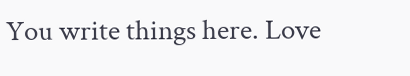You write things here. Love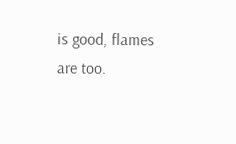is good, flames are too.